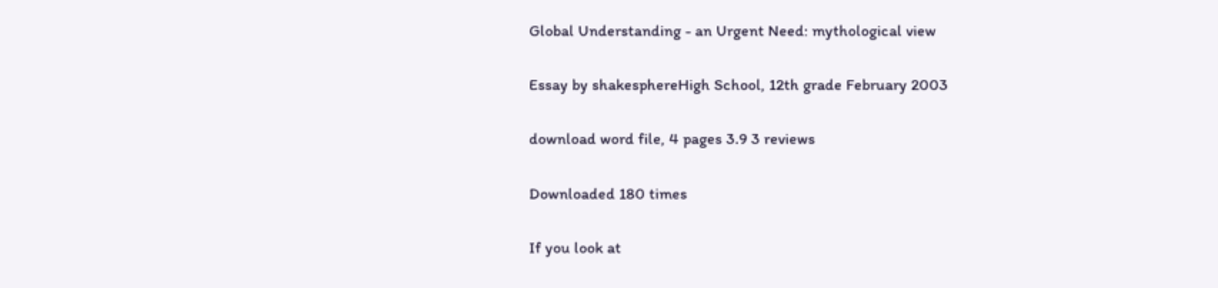Global Understanding - an Urgent Need: mythological view

Essay by shakesphereHigh School, 12th grade February 2003

download word file, 4 pages 3.9 3 reviews

Downloaded 180 times

If you look at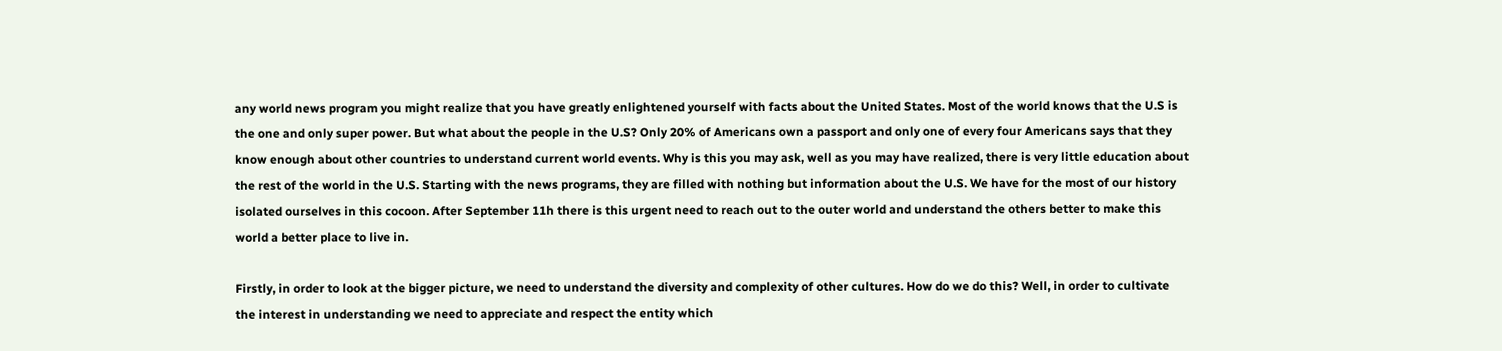any world news program you might realize that you have greatly enlightened yourself with facts about the United States. Most of the world knows that the U.S is the one and only super power. But what about the people in the U.S? Only 20% of Americans own a passport and only one of every four Americans says that they know enough about other countries to understand current world events. Why is this you may ask, well as you may have realized, there is very little education about the rest of the world in the U.S. Starting with the news programs, they are filled with nothing but information about the U.S. We have for the most of our history isolated ourselves in this cocoon. After September 11h there is this urgent need to reach out to the outer world and understand the others better to make this world a better place to live in.

Firstly, in order to look at the bigger picture, we need to understand the diversity and complexity of other cultures. How do we do this? Well, in order to cultivate the interest in understanding we need to appreciate and respect the entity which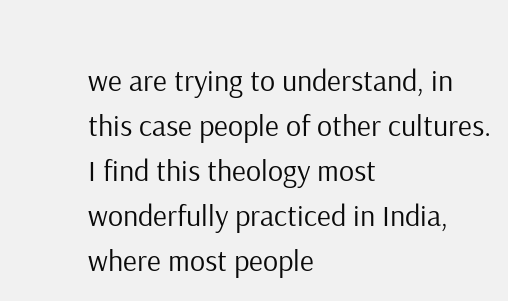we are trying to understand, in this case people of other cultures. I find this theology most wonderfully practiced in India, where most people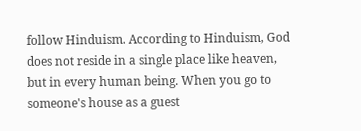follow Hinduism. According to Hinduism, God does not reside in a single place like heaven, but in every human being. When you go to someone's house as a guest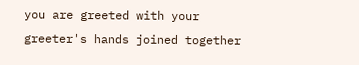you are greeted with your greeter's hands joined together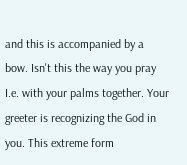and this is accompanied by a bow. Isn't this the way you pray I.e. with your palms together. Your greeter is recognizing the God in you. This extreme form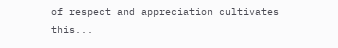of respect and appreciation cultivates this...